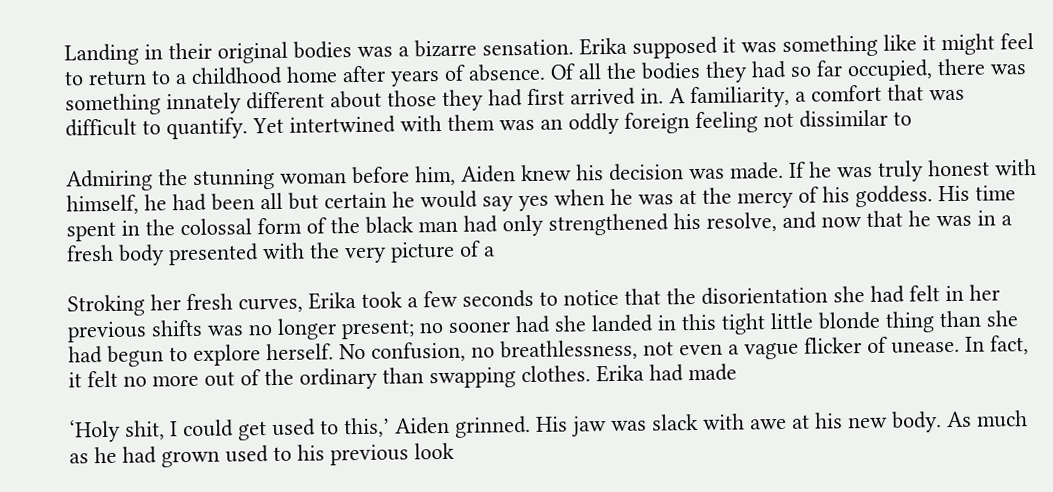Landing in their original bodies was a bizarre sensation. Erika supposed it was something like it might feel to return to a childhood home after years of absence. Of all the bodies they had so far occupied, there was something innately different about those they had first arrived in. A familiarity, a comfort that was difficult to quantify. Yet intertwined with them was an oddly foreign feeling not dissimilar to

Admiring the stunning woman before him, Aiden knew his decision was made. If he was truly honest with himself, he had been all but certain he would say yes when he was at the mercy of his goddess. His time spent in the colossal form of the black man had only strengthened his resolve, and now that he was in a fresh body presented with the very picture of a

Stroking her fresh curves, Erika took a few seconds to notice that the disorientation she had felt in her previous shifts was no longer present; no sooner had she landed in this tight little blonde thing than she had begun to explore herself. No confusion, no breathlessness, not even a vague flicker of unease. In fact, it felt no more out of the ordinary than swapping clothes. Erika had made

‘Holy shit, I could get used to this,’ Aiden grinned. His jaw was slack with awe at his new body. As much as he had grown used to his previous look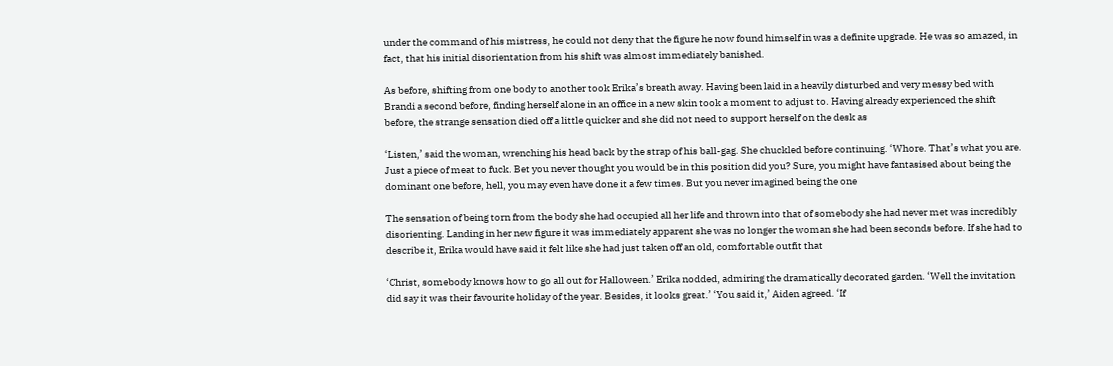under the command of his mistress, he could not deny that the figure he now found himself in was a definite upgrade. He was so amazed, in fact, that his initial disorientation from his shift was almost immediately banished.

As before, shifting from one body to another took Erika’s breath away. Having been laid in a heavily disturbed and very messy bed with Brandi a second before, finding herself alone in an office in a new skin took a moment to adjust to. Having already experienced the shift before, the strange sensation died off a little quicker and she did not need to support herself on the desk as

‘Listen,’ said the woman, wrenching his head back by the strap of his ball-gag. She chuckled before continuing. ‘Whore. That’s what you are. Just a piece of meat to fuck. Bet you never thought you would be in this position did you? Sure, you might have fantasised about being the dominant one before, hell, you may even have done it a few times. But you never imagined being the one

The sensation of being torn from the body she had occupied all her life and thrown into that of somebody she had never met was incredibly disorienting. Landing in her new figure it was immediately apparent she was no longer the woman she had been seconds before. If she had to describe it, Erika would have said it felt like she had just taken off an old, comfortable outfit that

‘Christ, somebody knows how to go all out for Halloween.’ Erika nodded, admiring the dramatically decorated garden. ‘Well the invitation did say it was their favourite holiday of the year. Besides, it looks great.’ ‘You said it,’ Aiden agreed. ‘If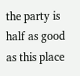the party is half as good as this place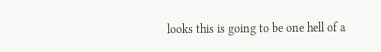looks this is going to be one hell of a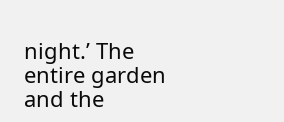night.’ The entire garden and the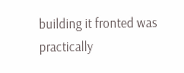building it fronted was practically